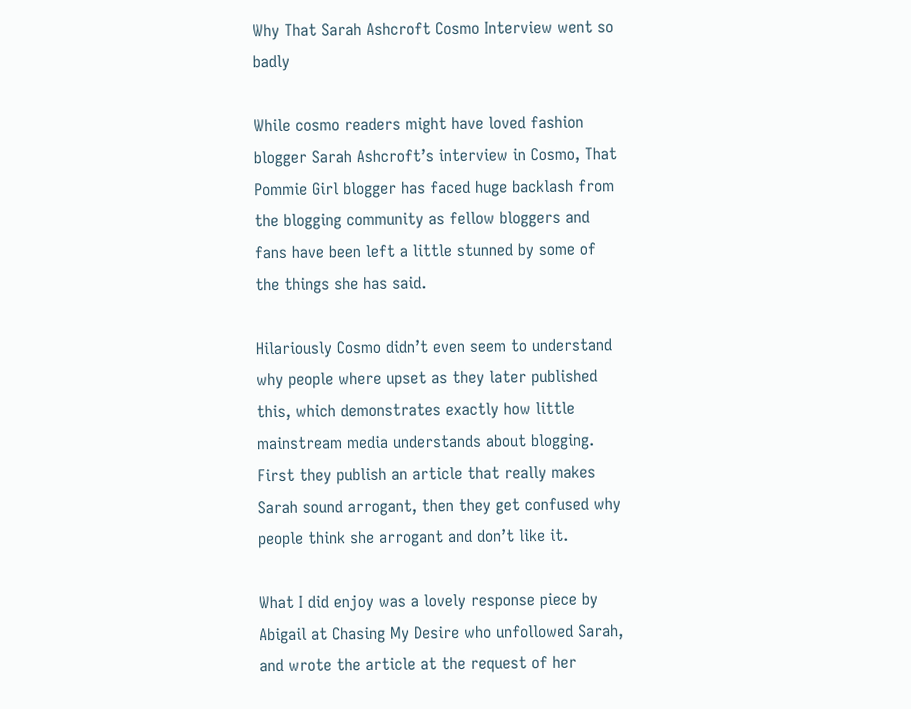Why That Sarah Ashcroft Cosmo Interview went so badly

While cosmo readers might have loved fashion blogger Sarah Ashcroft’s interview in Cosmo, That Pommie Girl blogger has faced huge backlash from the blogging community as fellow bloggers and fans have been left a little stunned by some of the things she has said.

Hilariously Cosmo didn’t even seem to understand why people where upset as they later published this, which demonstrates exactly how little mainstream media understands about blogging. First they publish an article that really makes Sarah sound arrogant, then they get confused why people think she arrogant and don’t like it.

What I did enjoy was a lovely response piece by Abigail at Chasing My Desire who unfollowed Sarah, and wrote the article at the request of her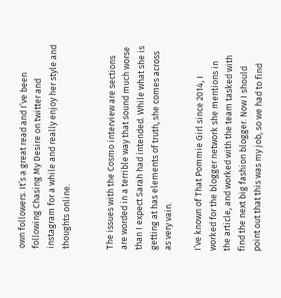own followers. It’s a great read and I’ve been following Chasing My Desire on twitter and instagram for a while and really enjoy her style and thoughts online.


The issues with the Cosmo interview are sections are worded in a terrible way that sound much worse than I expect Sarah had intended. While what she is getting at has elements of truth, she comes across as very vain.

I’ve known of That Pommie Girl since 2014, I worked for the blogger network she mentions in the article, and worked with the team tasked with find the next big fashion blogger. Now I should point out that this was my job, so we had to find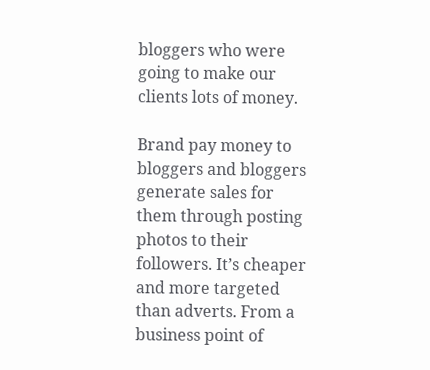bloggers who were going to make our clients lots of money.

Brand pay money to bloggers and bloggers generate sales for them through posting photos to their followers. It’s cheaper and more targeted than adverts. From a business point of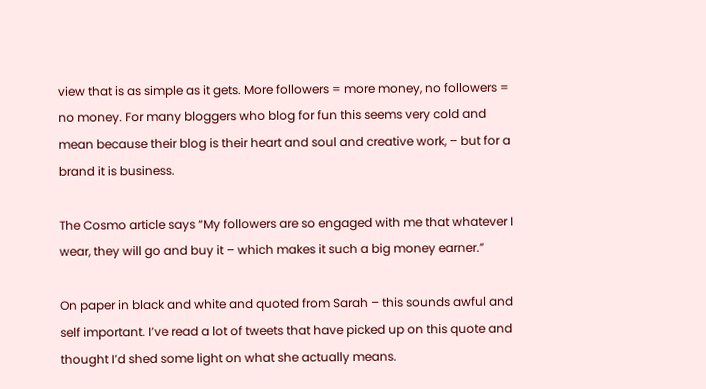view that is as simple as it gets. More followers = more money, no followers = no money. For many bloggers who blog for fun this seems very cold and mean because their blog is their heart and soul and creative work, – but for a brand it is business.

The Cosmo article says “My followers are so engaged with me that whatever I wear, they will go and buy it – which makes it such a big money earner.”

On paper in black and white and quoted from Sarah – this sounds awful and self important. I’ve read a lot of tweets that have picked up on this quote and thought I’d shed some light on what she actually means.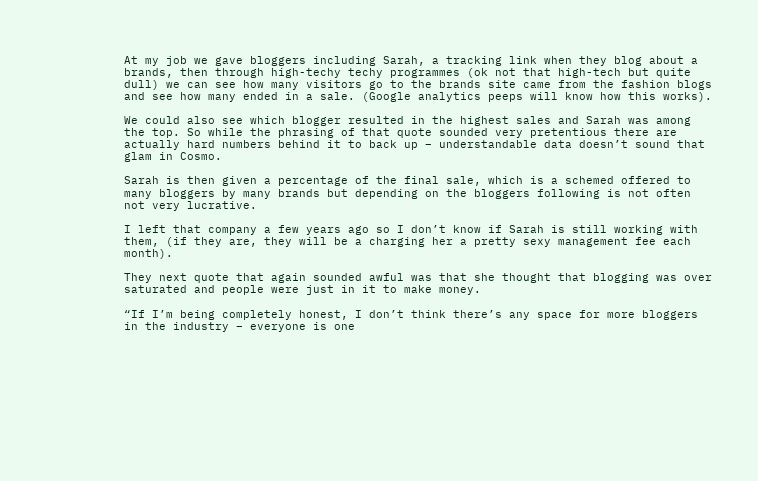At my job we gave bloggers including Sarah, a tracking link when they blog about a brands, then through high-techy techy programmes (ok not that high-tech but quite dull) we can see how many visitors go to the brands site came from the fashion blogs and see how many ended in a sale. (Google analytics peeps will know how this works).

We could also see which blogger resulted in the highest sales and Sarah was among the top. So while the phrasing of that quote sounded very pretentious there are actually hard numbers behind it to back up – understandable data doesn’t sound that glam in Cosmo.

Sarah is then given a percentage of the final sale, which is a schemed offered to many bloggers by many brands but depending on the bloggers following is not often not very lucrative.

I left that company a few years ago so I don’t know if Sarah is still working with them, (if they are, they will be a charging her a pretty sexy management fee each month).

They next quote that again sounded awful was that she thought that blogging was over saturated and people were just in it to make money.

“If I’m being completely honest, I don’t think there’s any space for more bloggers in the industry – everyone is one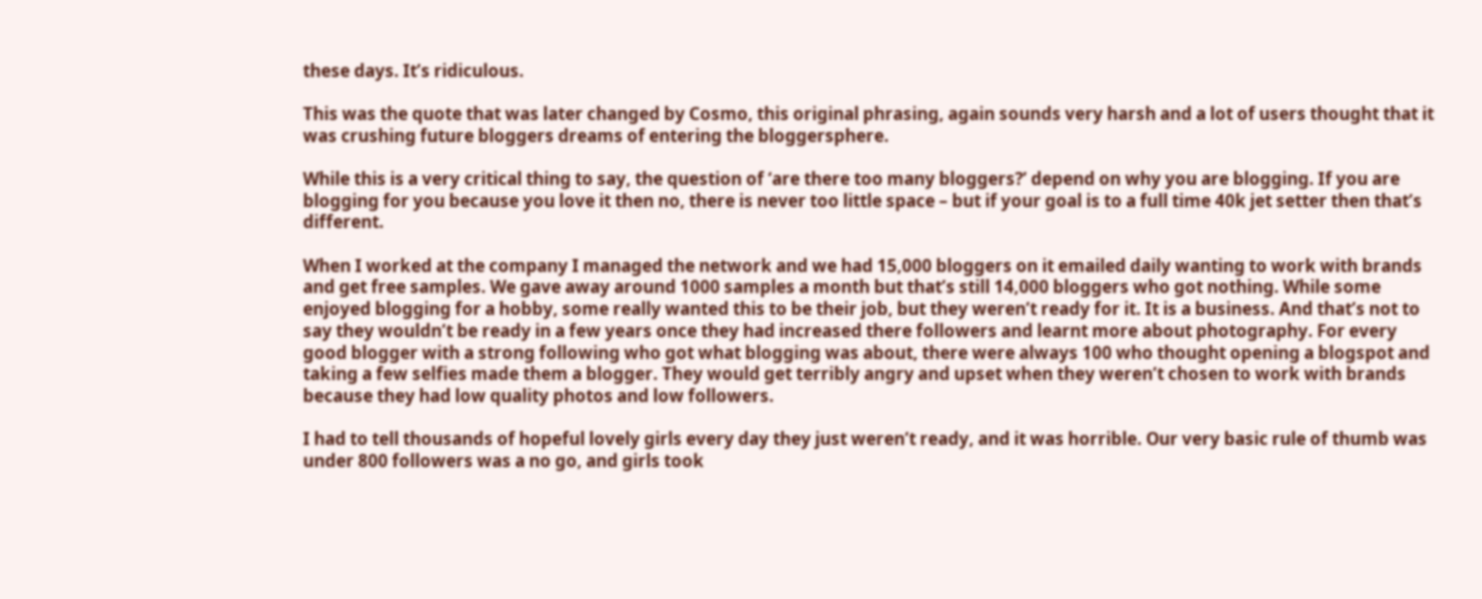these days. It’s ridiculous.

This was the quote that was later changed by Cosmo, this original phrasing, again sounds very harsh and a lot of users thought that it was crushing future bloggers dreams of entering the bloggersphere.

While this is a very critical thing to say, the question of ‘are there too many bloggers?’ depend on why you are blogging. If you are blogging for you because you love it then no, there is never too little space – but if your goal is to a full time 40k jet setter then that’s different.

When I worked at the company I managed the network and we had 15,000 bloggers on it emailed daily wanting to work with brands and get free samples. We gave away around 1000 samples a month but that’s still 14,000 bloggers who got nothing. While some enjoyed blogging for a hobby, some really wanted this to be their job, but they weren’t ready for it. It is a business. And that’s not to say they wouldn’t be ready in a few years once they had increased there followers and learnt more about photography. For every good blogger with a strong following who got what blogging was about, there were always 100 who thought opening a blogspot and taking a few selfies made them a blogger. They would get terribly angry and upset when they weren’t chosen to work with brands because they had low quality photos and low followers.

I had to tell thousands of hopeful lovely girls every day they just weren’t ready, and it was horrible. Our very basic rule of thumb was under 800 followers was a no go, and girls took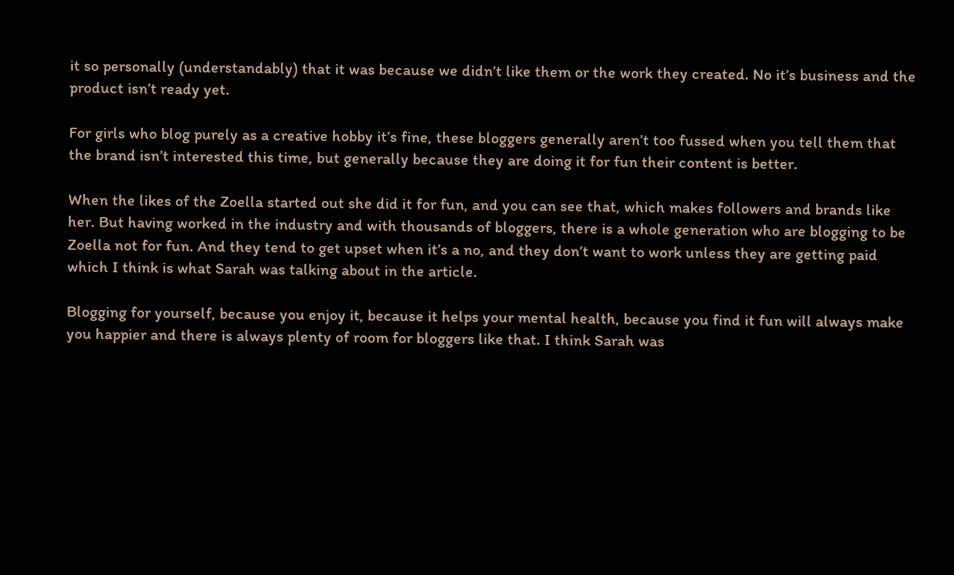it so personally (understandably) that it was because we didn’t like them or the work they created. No it’s business and the product isn’t ready yet.

For girls who blog purely as a creative hobby it’s fine, these bloggers generally aren’t too fussed when you tell them that the brand isn’t interested this time, but generally because they are doing it for fun their content is better.

When the likes of the Zoella started out she did it for fun, and you can see that, which makes followers and brands like her. But having worked in the industry and with thousands of bloggers, there is a whole generation who are blogging to be Zoella not for fun. And they tend to get upset when it’s a no, and they don’t want to work unless they are getting paid which I think is what Sarah was talking about in the article.

Blogging for yourself, because you enjoy it, because it helps your mental health, because you find it fun will always make you happier and there is always plenty of room for bloggers like that. I think Sarah was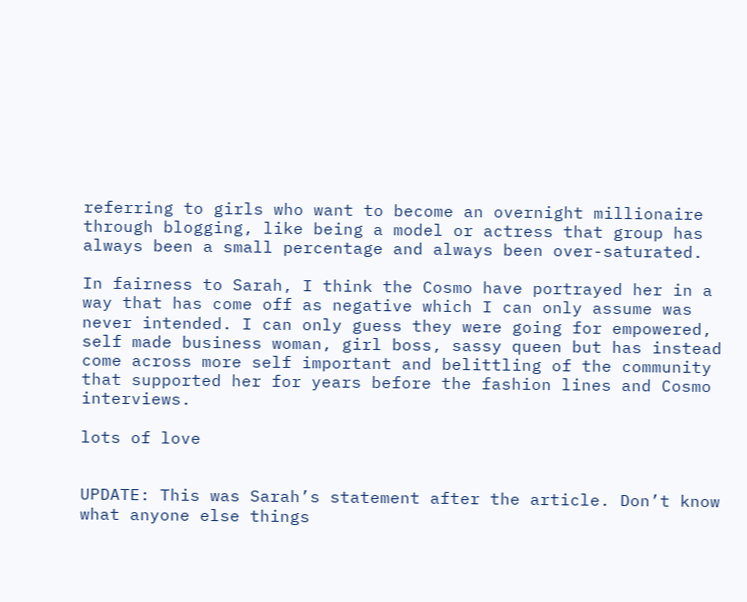referring to girls who want to become an overnight millionaire through blogging, like being a model or actress that group has always been a small percentage and always been over-saturated.

In fairness to Sarah, I think the Cosmo have portrayed her in a way that has come off as negative which I can only assume was never intended. I can only guess they were going for empowered, self made business woman, girl boss, sassy queen but has instead come across more self important and belittling of the community that supported her for years before the fashion lines and Cosmo interviews.

lots of love


UPDATE: This was Sarah’s statement after the article. Don’t know what anyone else things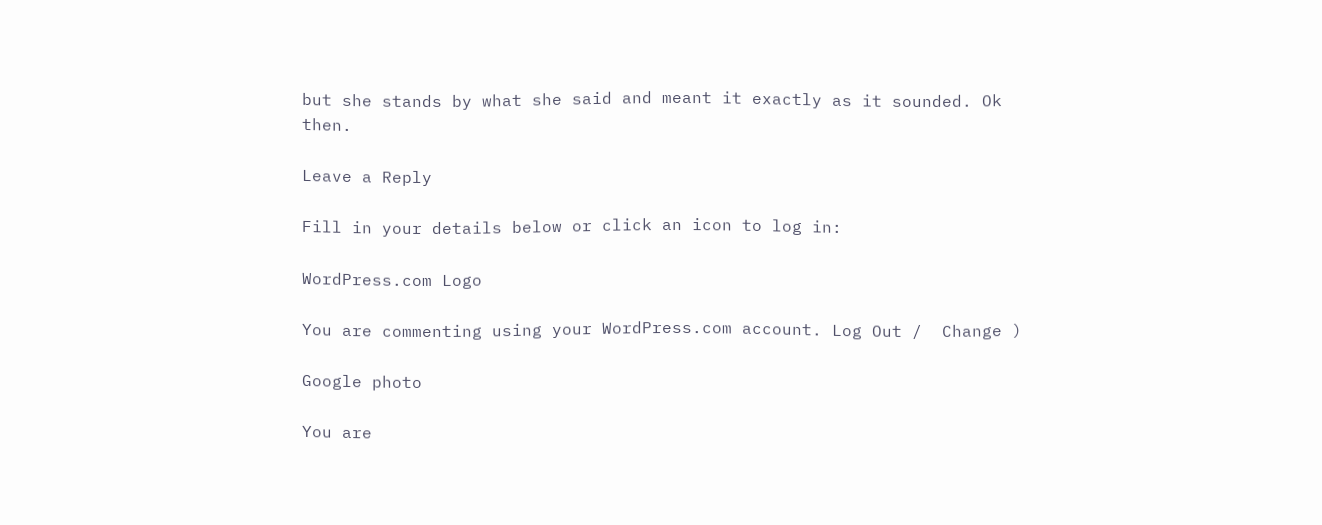but she stands by what she said and meant it exactly as it sounded. Ok then.

Leave a Reply

Fill in your details below or click an icon to log in:

WordPress.com Logo

You are commenting using your WordPress.com account. Log Out /  Change )

Google photo

You are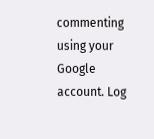commenting using your Google account. Log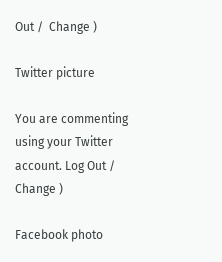Out /  Change )

Twitter picture

You are commenting using your Twitter account. Log Out /  Change )

Facebook photo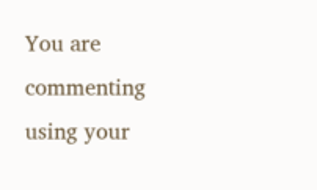You are commenting using your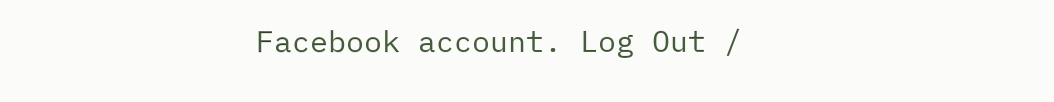Facebook account. Log Out /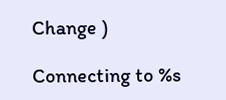Change )

Connecting to %s